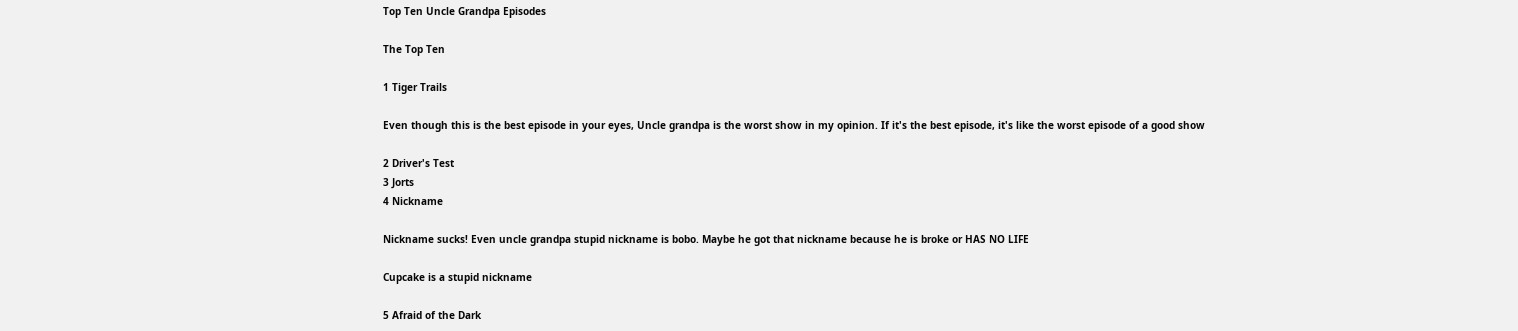Top Ten Uncle Grandpa Episodes

The Top Ten

1 Tiger Trails

Even though this is the best episode in your eyes, Uncle grandpa is the worst show in my opinion. If it's the best episode, it's like the worst episode of a good show

2 Driver's Test
3 Jorts
4 Nickname

Nickname sucks! Even uncle grandpa stupid nickname is bobo. Maybe he got that nickname because he is broke or HAS NO LIFE

Cupcake is a stupid nickname

5 Afraid of the Dark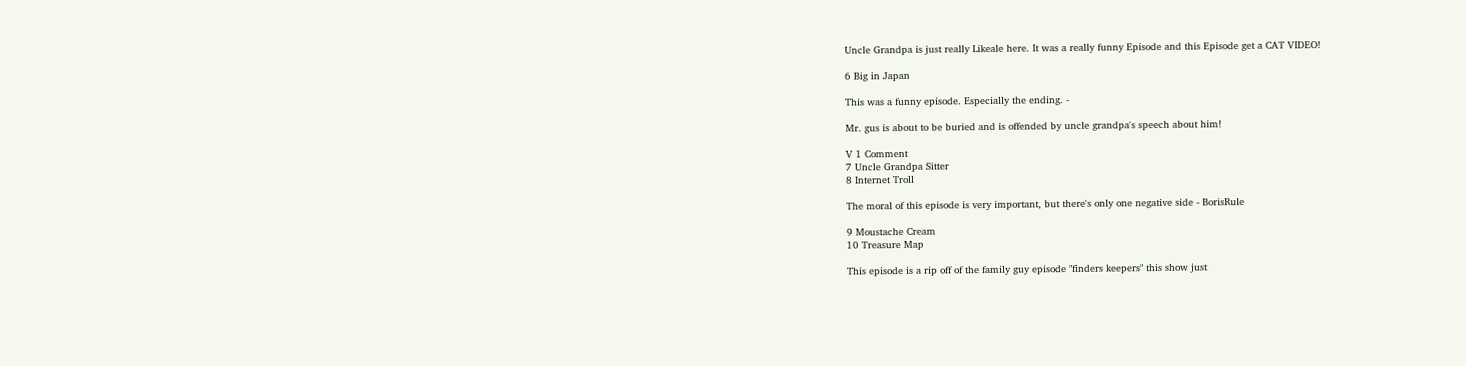Uncle Grandpa is just really Likeale here. It was a really funny Episode and this Episode get a CAT VIDEO!

6 Big in Japan

This was a funny episode. Especially the ending. -

Mr. gus is about to be buried and is offended by uncle grandpa's speech about him!

V 1 Comment
7 Uncle Grandpa Sitter
8 Internet Troll

The moral of this episode is very important, but there's only one negative side - BorisRule

9 Moustache Cream
10 Treasure Map

This episode is a rip off of the family guy episode "finders keepers" this show just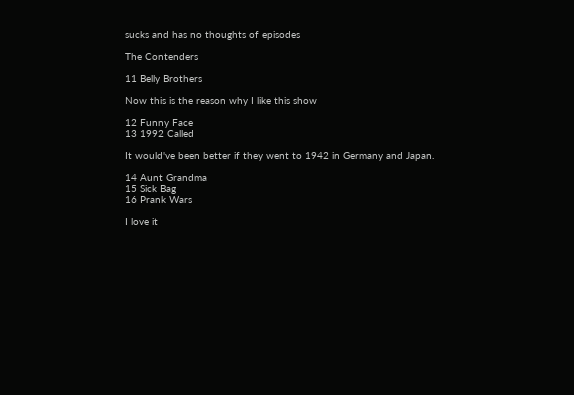sucks and has no thoughts of episodes

The Contenders

11 Belly Brothers

Now this is the reason why I like this show

12 Funny Face
13 1992 Called

It would've been better if they went to 1942 in Germany and Japan.

14 Aunt Grandma
15 Sick Bag
16 Prank Wars

I love it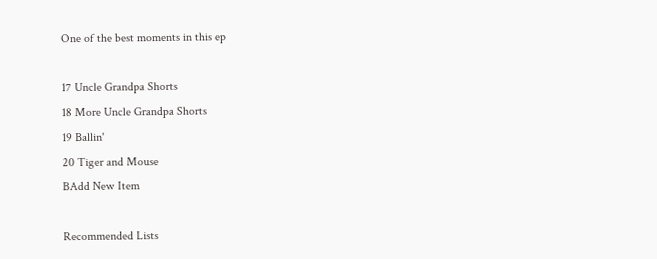One of the best moments in this ep

17 Uncle Grandpa Shorts
18 More Uncle Grandpa Shorts
19 Ballin'
20 Tiger and Mouse
BAdd New Item

Recommended Lists